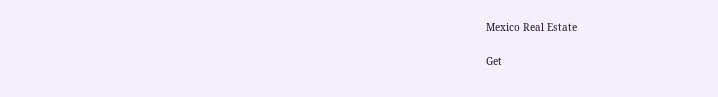Mexico Real Estate

Get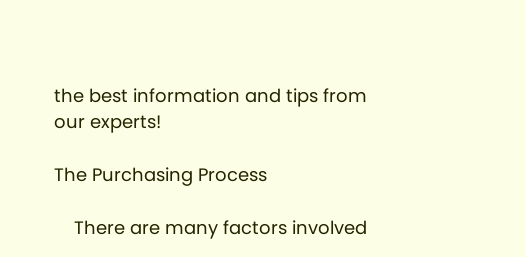the best information and tips from our experts!

The Purchasing Process

    There are many factors involved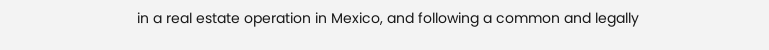in a real estate operation in Mexico, and following a common and legally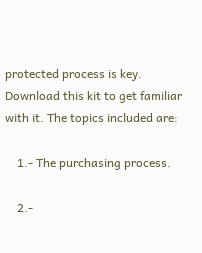protected process is key. Download this kit to get familiar with it. The topics included are:

    1.- The purchasing process.

    2.-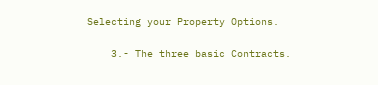Selecting your Property Options.

    3.- The three basic Contracts.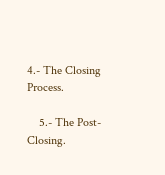4.- The Closing Process.

    5.- The Post-Closing.